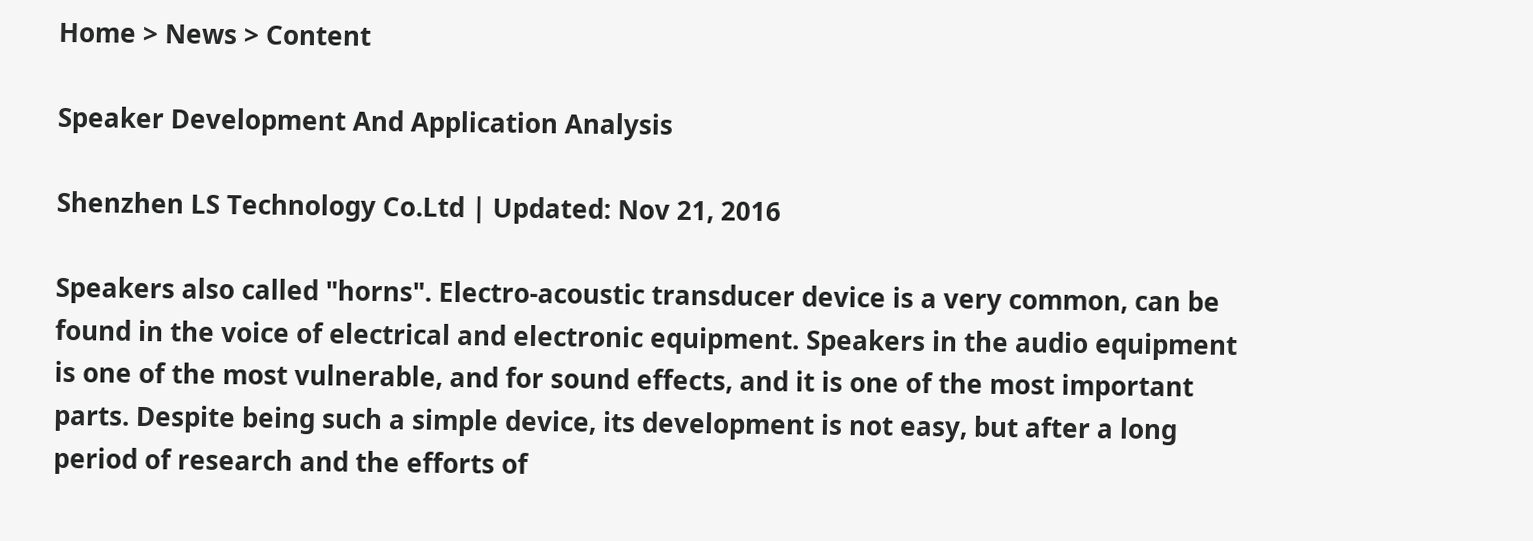Home > News > Content

Speaker Development And Application Analysis

Shenzhen LS Technology Co.Ltd | Updated: Nov 21, 2016

Speakers also called "horns". Electro-acoustic transducer device is a very common, can be found in the voice of electrical and electronic equipment. Speakers in the audio equipment is one of the most vulnerable, and for sound effects, and it is one of the most important parts. Despite being such a simple device, its development is not easy, but after a long period of research and the efforts of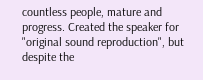countless people, mature and progress. Created the speaker for "original sound reproduction", but despite the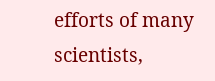efforts of many scientists,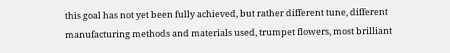this goal has not yet been fully achieved, but rather different tune, different manufacturing methods and materials used, trumpet flowers, most brilliant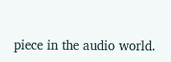piece in the audio world.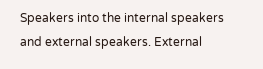Speakers into the internal speakers and external speakers. External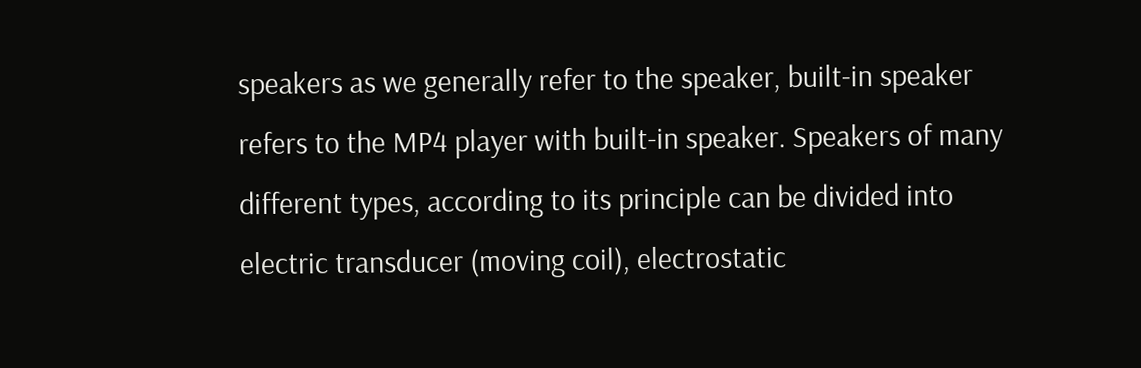speakers as we generally refer to the speaker, built-in speaker refers to the MP4 player with built-in speaker. Speakers of many different types, according to its principle can be divided into electric transducer (moving coil), electrostatic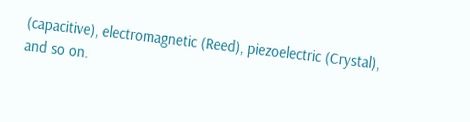(capacitive), electromagnetic (Reed), piezoelectric (Crystal), and so on.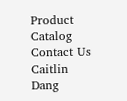Product Catalog
Contact Us
Caitlin Dang